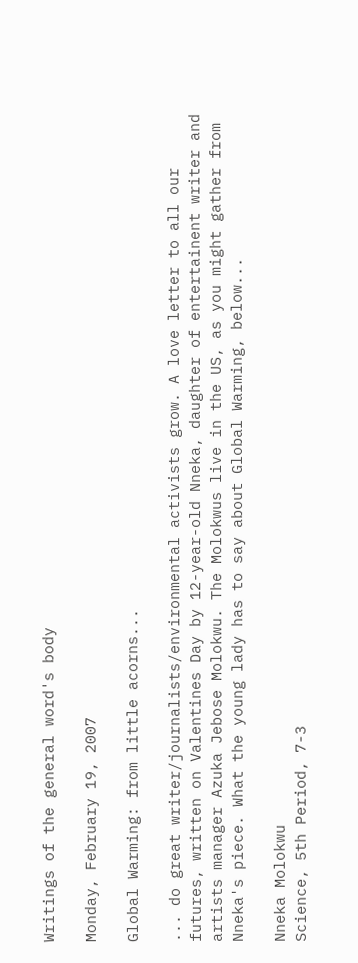Writings of the general word's body

Monday, February 19, 2007

Global Warming: from little acorns...

... do great writer/journalists/environmental activists grow. A love letter to all our futures, written on Valentines Day by 12-year-old Nneka, daughter of entertainent writer and artists manager Azuka Jebose Molokwu. The Molokwus live in the US, as you might gather from Nneka's piece. What the young lady has to say about Global Warming, below...

Nneka Molokwu
Science, 5th Period, 7-3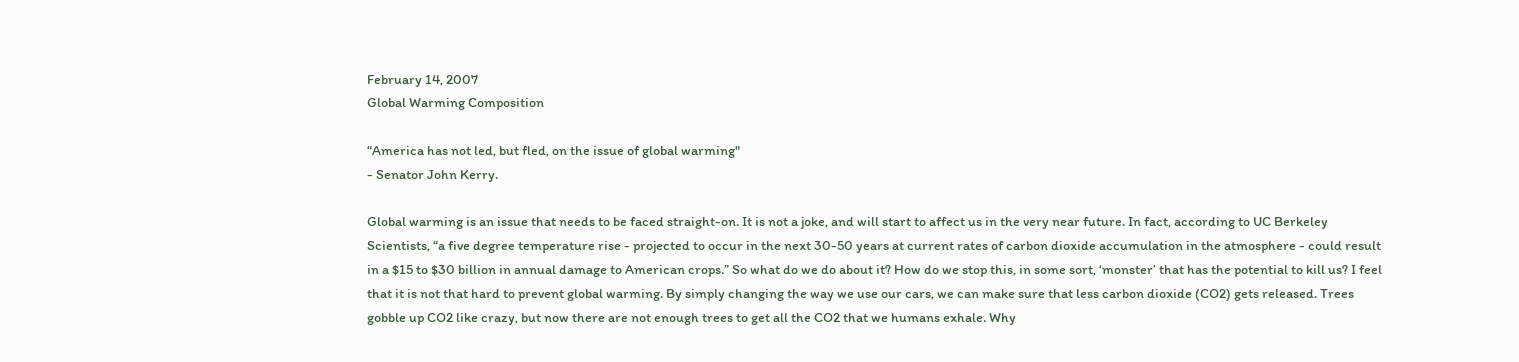February 14, 2007
Global Warming Composition

“America has not led, but fled, on the issue of global warming"
- Senator John Kerry.

Global warming is an issue that needs to be faced straight-on. It is not a joke, and will start to affect us in the very near future. In fact, according to UC Berkeley Scientists, “a five degree temperature rise - projected to occur in the next 30-50 years at current rates of carbon dioxide accumulation in the atmosphere - could result in a $15 to $30 billion in annual damage to American crops.” So what do we do about it? How do we stop this, in some sort, ‘monster’ that has the potential to kill us? I feel that it is not that hard to prevent global warming. By simply changing the way we use our cars, we can make sure that less carbon dioxide (CO2) gets released. Trees gobble up CO2 like crazy, but now there are not enough trees to get all the CO2 that we humans exhale. Why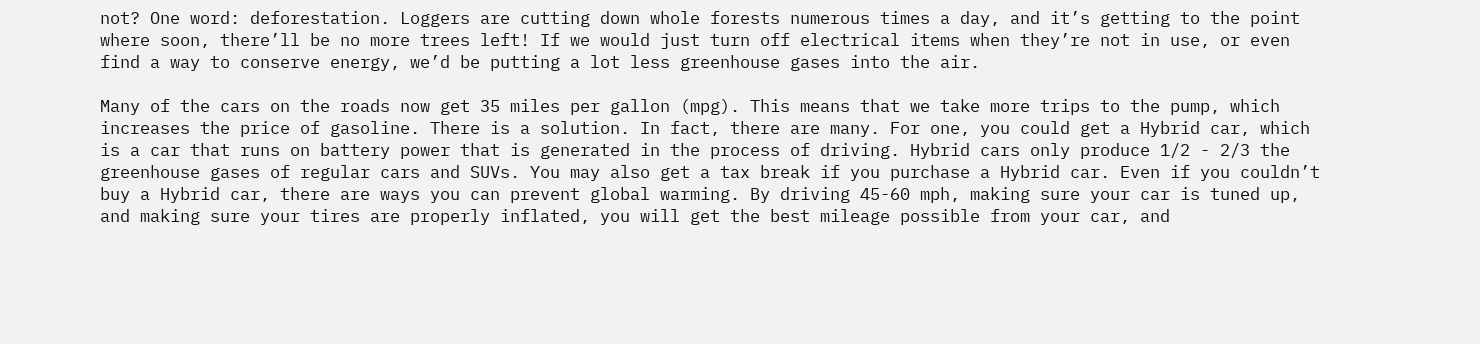not? One word: deforestation. Loggers are cutting down whole forests numerous times a day, and it’s getting to the point where soon, there’ll be no more trees left! If we would just turn off electrical items when they’re not in use, or even find a way to conserve energy, we’d be putting a lot less greenhouse gases into the air.

Many of the cars on the roads now get 35 miles per gallon (mpg). This means that we take more trips to the pump, which increases the price of gasoline. There is a solution. In fact, there are many. For one, you could get a Hybrid car, which is a car that runs on battery power that is generated in the process of driving. Hybrid cars only produce 1/2 - 2/3 the greenhouse gases of regular cars and SUVs. You may also get a tax break if you purchase a Hybrid car. Even if you couldn’t buy a Hybrid car, there are ways you can prevent global warming. By driving 45-60 mph, making sure your car is tuned up, and making sure your tires are properly inflated, you will get the best mileage possible from your car, and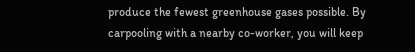produce the fewest greenhouse gases possible. By carpooling with a nearby co-worker, you will keep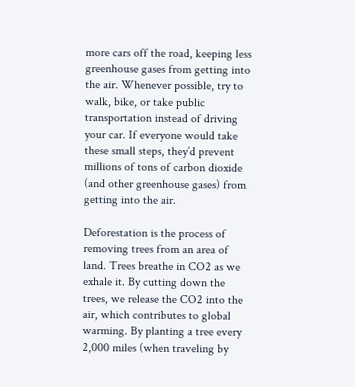more cars off the road, keeping less greenhouse gases from getting into the air. Whenever possible, try to walk, bike, or take public transportation instead of driving your car. If everyone would take these small steps, they’d prevent millions of tons of carbon dioxide (and other greenhouse gases) from getting into the air.

Deforestation is the process of removing trees from an area of land. Trees breathe in CO2 as we exhale it. By cutting down the trees, we release the CO2 into the air, which contributes to global warming. By planting a tree every 2,000 miles (when traveling by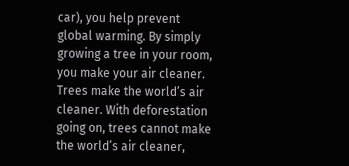car), you help prevent global warming. By simply growing a tree in your room, you make your air cleaner. Trees make the world’s air cleaner. With deforestation going on, trees cannot make the world’s air cleaner,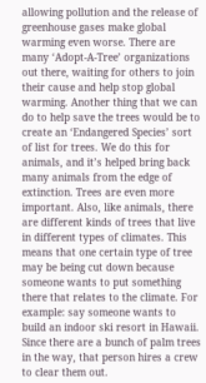allowing pollution and the release of greenhouse gases make global warming even worse. There are many ‘Adopt-A-Tree’ organizations out there, waiting for others to join their cause and help stop global warming. Another thing that we can do to help save the trees would be to create an ‘Endangered Species’ sort of list for trees. We do this for animals, and it’s helped bring back many animals from the edge of extinction. Trees are even more important. Also, like animals, there are different kinds of trees that live in different types of climates. This means that one certain type of tree may be being cut down because someone wants to put something there that relates to the climate. For example: say someone wants to build an indoor ski resort in Hawaii. Since there are a bunch of palm trees in the way, that person hires a crew to clear them out.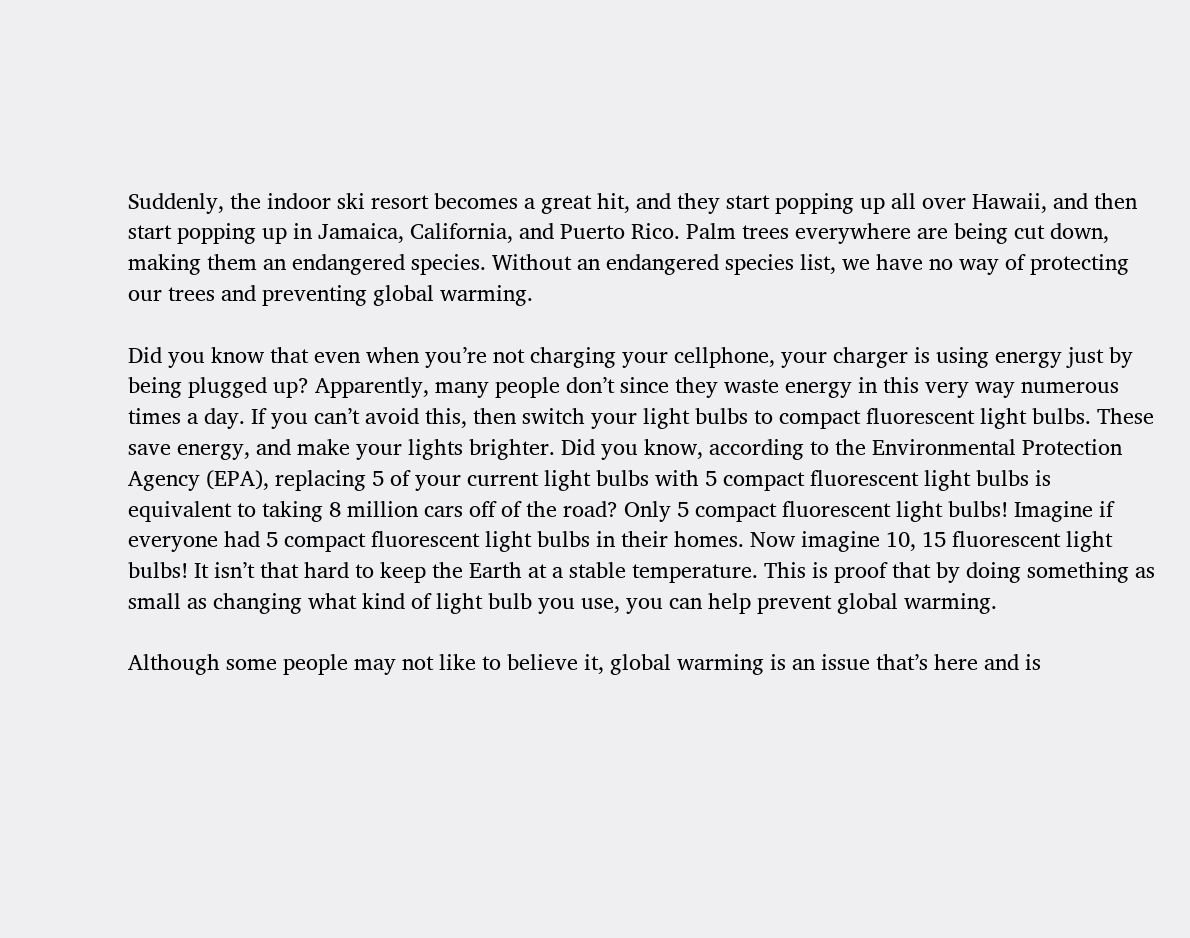Suddenly, the indoor ski resort becomes a great hit, and they start popping up all over Hawaii, and then start popping up in Jamaica, California, and Puerto Rico. Palm trees everywhere are being cut down, making them an endangered species. Without an endangered species list, we have no way of protecting our trees and preventing global warming.

Did you know that even when you’re not charging your cellphone, your charger is using energy just by being plugged up? Apparently, many people don’t since they waste energy in this very way numerous times a day. If you can’t avoid this, then switch your light bulbs to compact fluorescent light bulbs. These save energy, and make your lights brighter. Did you know, according to the Environmental Protection Agency (EPA), replacing 5 of your current light bulbs with 5 compact fluorescent light bulbs is equivalent to taking 8 million cars off of the road? Only 5 compact fluorescent light bulbs! Imagine if everyone had 5 compact fluorescent light bulbs in their homes. Now imagine 10, 15 fluorescent light bulbs! It isn’t that hard to keep the Earth at a stable temperature. This is proof that by doing something as small as changing what kind of light bulb you use, you can help prevent global warming.

Although some people may not like to believe it, global warming is an issue that’s here and is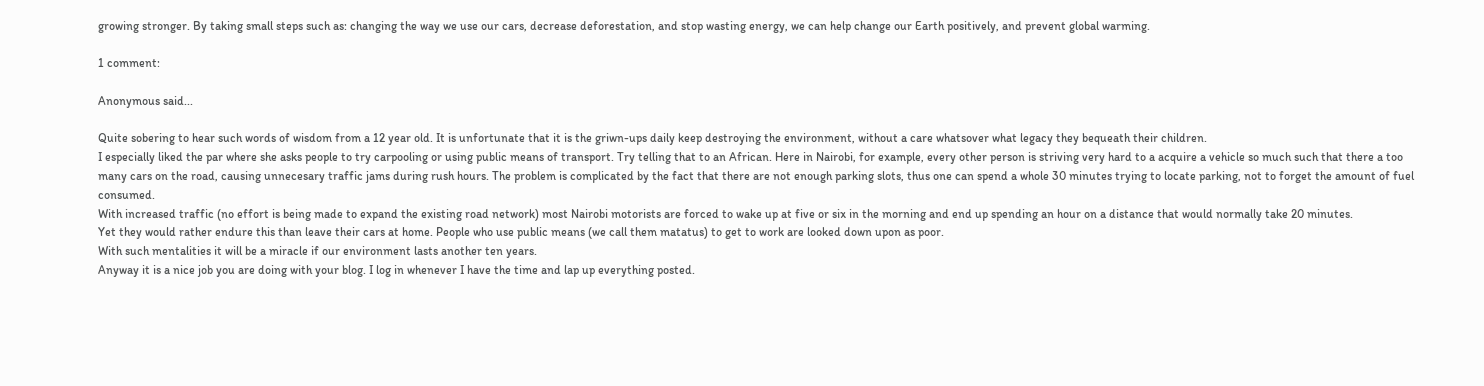growing stronger. By taking small steps such as: changing the way we use our cars, decrease deforestation, and stop wasting energy, we can help change our Earth positively, and prevent global warming.

1 comment:

Anonymous said...

Quite sobering to hear such words of wisdom from a 12 year old. It is unfortunate that it is the griwn-ups daily keep destroying the environment, without a care whatsover what legacy they bequeath their children.
I especially liked the par where she asks people to try carpooling or using public means of transport. Try telling that to an African. Here in Nairobi, for example, every other person is striving very hard to a acquire a vehicle so much such that there a too many cars on the road, causing unnecesary traffic jams during rush hours. The problem is complicated by the fact that there are not enough parking slots, thus one can spend a whole 30 minutes trying to locate parking, not to forget the amount of fuel consumed.
With increased traffic (no effort is being made to expand the existing road network) most Nairobi motorists are forced to wake up at five or six in the morning and end up spending an hour on a distance that would normally take 20 minutes.
Yet they would rather endure this than leave their cars at home. People who use public means (we call them matatus) to get to work are looked down upon as poor.
With such mentalities it will be a miracle if our environment lasts another ten years.
Anyway it is a nice job you are doing with your blog. I log in whenever I have the time and lap up everything posted.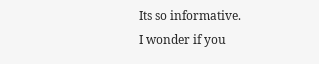Its so informative.
I wonder if you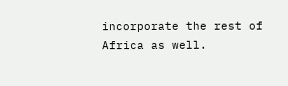incorporate the rest of Africa as well.